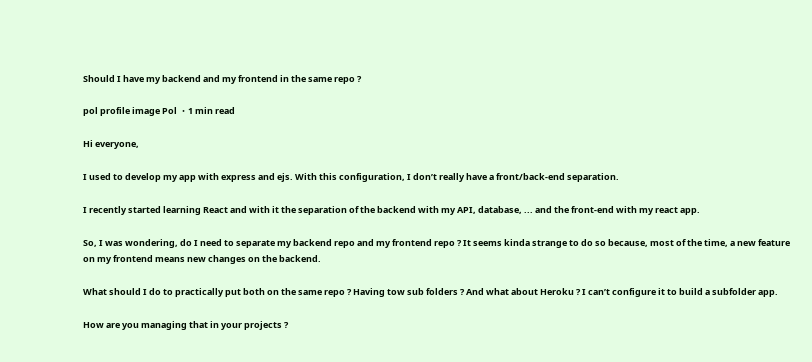Should I have my backend and my frontend in the same repo ?

pol profile image Pol ・1 min read

Hi everyone,

I used to develop my app with express and ejs. With this configuration, I don’t really have a front/back-end separation.

I recently started learning React and with it the separation of the backend with my API, database, ... and the front-end with my react app.

So, I was wondering, do I need to separate my backend repo and my frontend repo ? It seems kinda strange to do so because, most of the time, a new feature on my frontend means new changes on the backend.

What should I do to practically put both on the same repo ? Having tow sub folders ? And what about Heroku ? I can’t configure it to build a subfolder app.

How are you managing that in your projects ?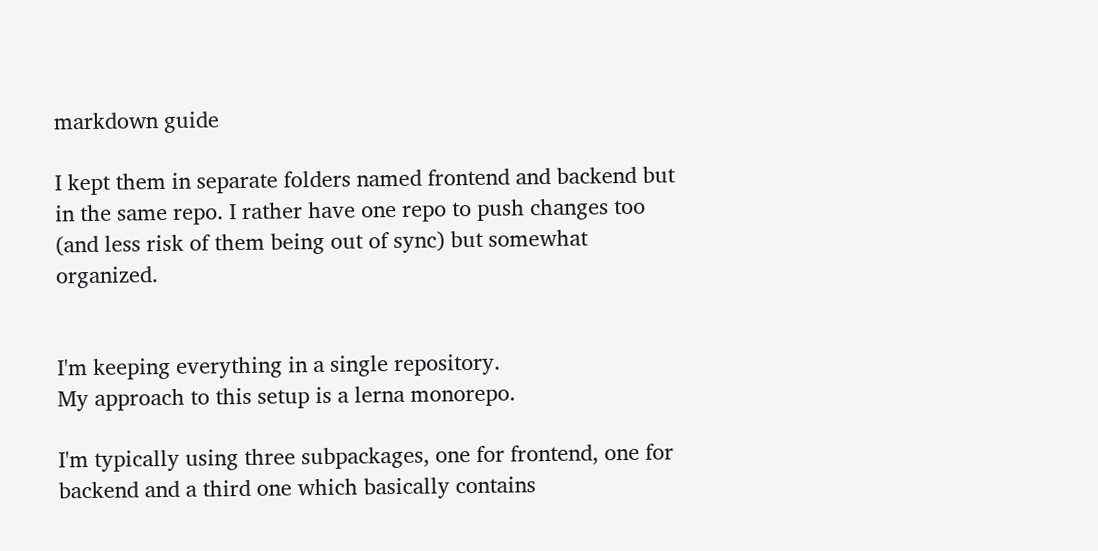markdown guide

I kept them in separate folders named frontend and backend but in the same repo. I rather have one repo to push changes too (and less risk of them being out of sync) but somewhat organized.


I'm keeping everything in a single repository.
My approach to this setup is a lerna monorepo.

I'm typically using three subpackages, one for frontend, one for backend and a third one which basically contains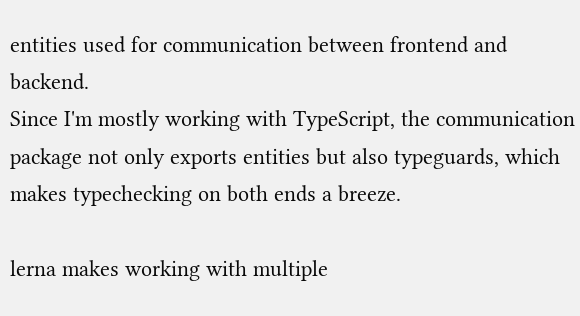entities used for communication between frontend and backend.
Since I'm mostly working with TypeScript, the communication package not only exports entities but also typeguards, which makes typechecking on both ends a breeze.

lerna makes working with multiple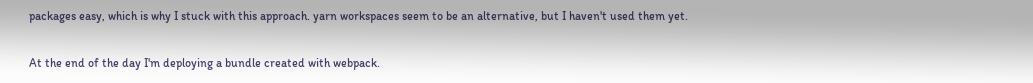packages easy, which is why I stuck with this approach. yarn workspaces seem to be an alternative, but I haven't used them yet.

At the end of the day I'm deploying a bundle created with webpack.